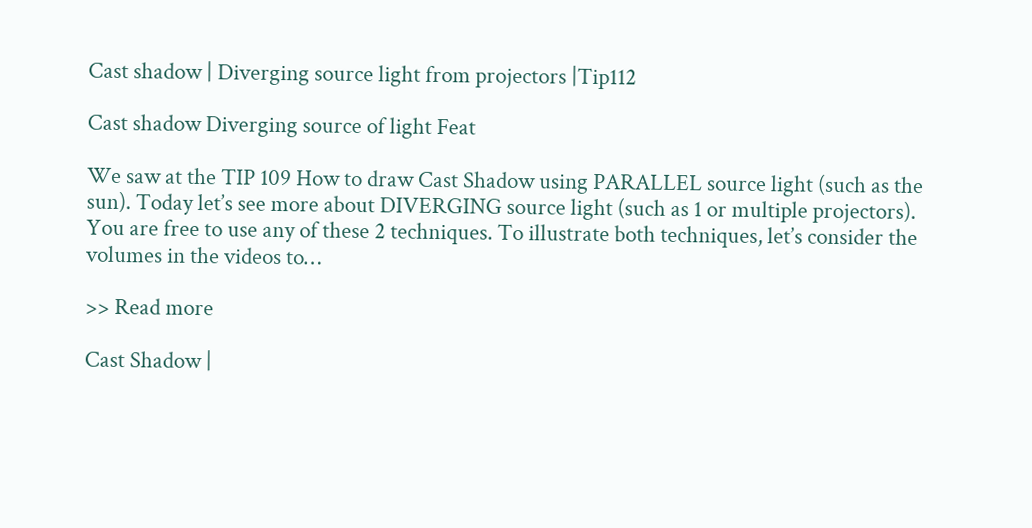Cast shadow | Diverging source light from projectors |Tip112

Cast shadow Diverging source of light Feat

We saw at the TIP 109 How to draw Cast Shadow using PARALLEL source light (such as the sun). Today let’s see more about DIVERGING source light (such as 1 or multiple projectors). You are free to use any of these 2 techniques. To illustrate both techniques, let’s consider the volumes in the videos to…

>> Read more

Cast Shadow |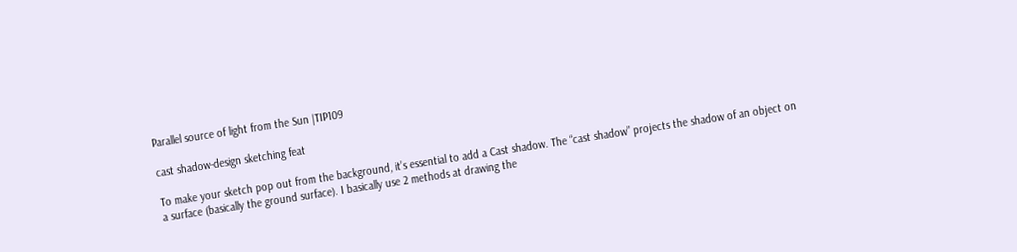Parallel source of light from the Sun |TIP109

cast shadow-design sketching feat

To make your sketch pop out from the background, it’s essential to add a Cast shadow. The “cast shadow” projects the shadow of an object on a surface (basically the ground surface). I basically use 2 methods at drawing the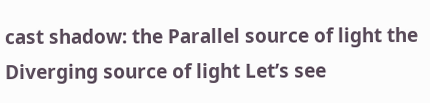cast shadow: the Parallel source of light the Diverging source of light Let’s see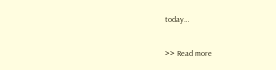today…

>> Read more